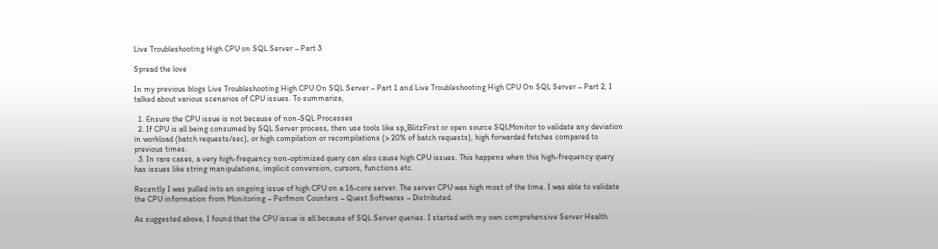Live Troubleshooting High CPU on SQL Server – Part 3

Spread the love

In my previous blogs Live Troubleshooting High CPU On SQL Server – Part 1 and Live Troubleshooting High CPU On SQL Server – Part 2, I talked about various scenarios of CPU issues. To summarize,

  1. Ensure the CPU issue is not because of non-SQL Processes
  2. If CPU is all being consumed by SQL Server process, then use tools like sp_BlitzFirst or open source SQLMonitor to validate any deviation in workload (batch requests/sec), or high compilation or recompilations (> 20% of batch requests), high forwarded fetches compared to previous times.
  3. In rare cases, a very high-frequency non-optimized query can also cause high CPU issues. This happens when this high-frequency query has issues like string manipulations, implicit conversion, cursors, functions etc.

Recently I was pulled into an ongoing issue of high CPU on a 16-core server. The server CPU was high most of the time. I was able to validate the CPU information from Monitoring – Perfmon Counters – Quest Softwares – Distributed.

As suggested above, I found that the CPU issue is all because of SQL Server queries. I started with my own comprehensive Server Health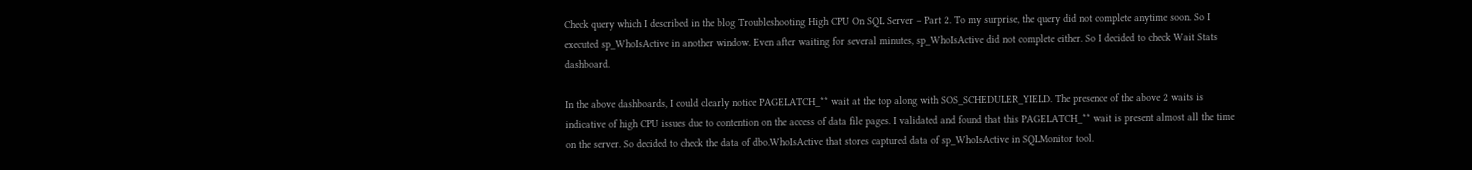Check query which I described in the blog Troubleshooting High CPU On SQL Server – Part 2. To my surprise, the query did not complete anytime soon. So I executed sp_WhoIsActive in another window. Even after waiting for several minutes, sp_WhoIsActive did not complete either. So I decided to check Wait Stats dashboard.

In the above dashboards, I could clearly notice PAGELATCH_** wait at the top along with SOS_SCHEDULER_YIELD. The presence of the above 2 waits is indicative of high CPU issues due to contention on the access of data file pages. I validated and found that this PAGELATCH_** wait is present almost all the time on the server. So decided to check the data of dbo.WhoIsActive that stores captured data of sp_WhoIsActive in SQLMonitor tool.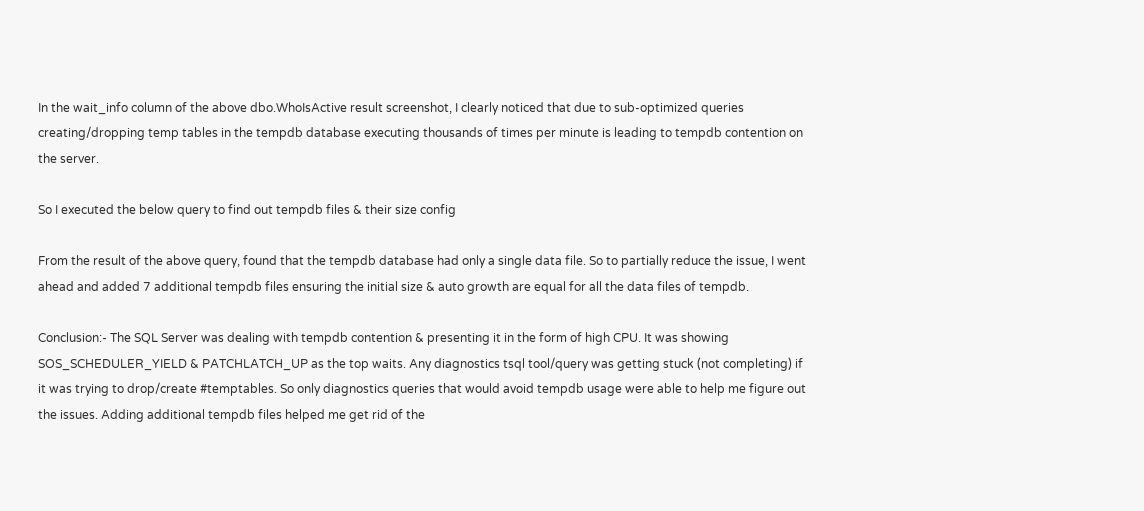In the wait_info column of the above dbo.WhoIsActive result screenshot, I clearly noticed that due to sub-optimized queries creating/dropping temp tables in the tempdb database executing thousands of times per minute is leading to tempdb contention on the server.

So I executed the below query to find out tempdb files & their size config

From the result of the above query, found that the tempdb database had only a single data file. So to partially reduce the issue, I went ahead and added 7 additional tempdb files ensuring the initial size & auto growth are equal for all the data files of tempdb.

Conclusion:- The SQL Server was dealing with tempdb contention & presenting it in the form of high CPU. It was showing SOS_SCHEDULER_YIELD & PATCHLATCH_UP as the top waits. Any diagnostics tsql tool/query was getting stuck (not completing) if it was trying to drop/create #temptables. So only diagnostics queries that would avoid tempdb usage were able to help me figure out the issues. Adding additional tempdb files helped me get rid of the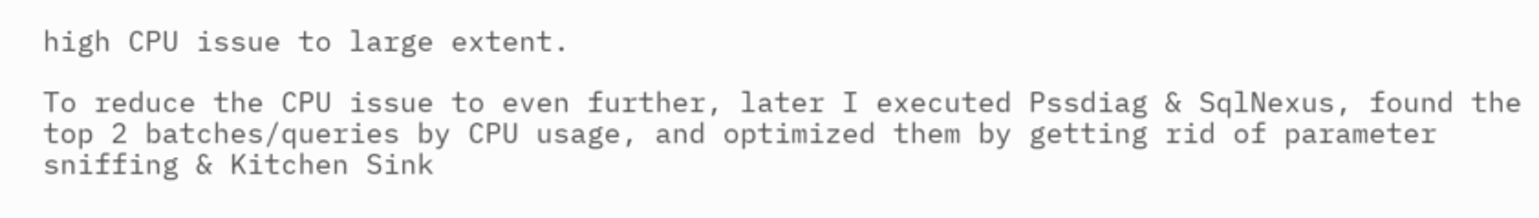high CPU issue to large extent.

To reduce the CPU issue to even further, later I executed Pssdiag & SqlNexus, found the top 2 batches/queries by CPU usage, and optimized them by getting rid of parameter sniffing & Kitchen Sink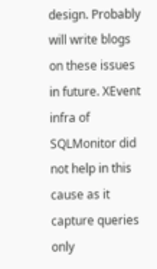design. Probably will write blogs on these issues in future. XEvent infra of SQLMonitor did not help in this cause as it capture queries only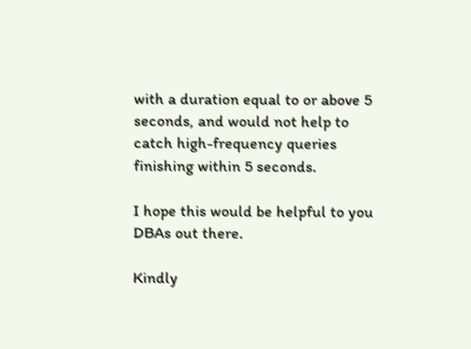with a duration equal to or above 5 seconds, and would not help to catch high-frequency queries finishing within 5 seconds.

I hope this would be helpful to you DBAs out there.

Kindly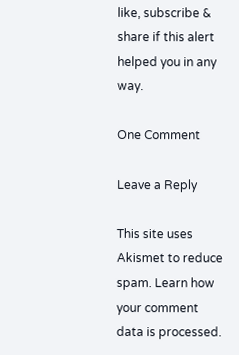like, subscribe & share if this alert helped you in any way.

One Comment

Leave a Reply

This site uses Akismet to reduce spam. Learn how your comment data is processed.